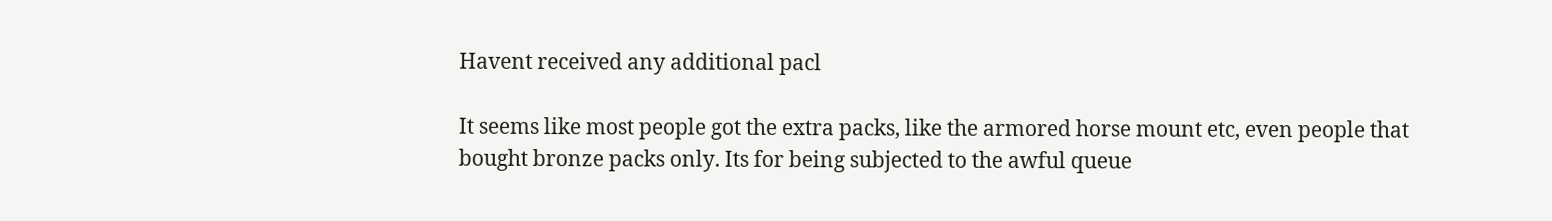Havent received any additional pacl

It seems like most people got the extra packs, like the armored horse mount etc, even people that bought bronze packs only. Its for being subjected to the awful queue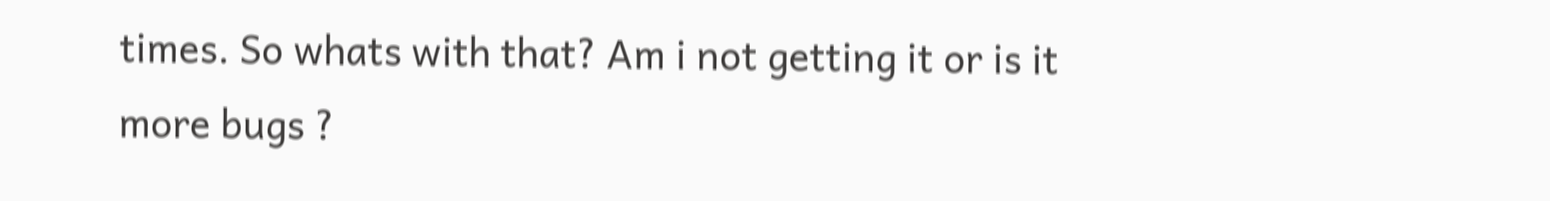times. So whats with that? Am i not getting it or is it more bugs ?